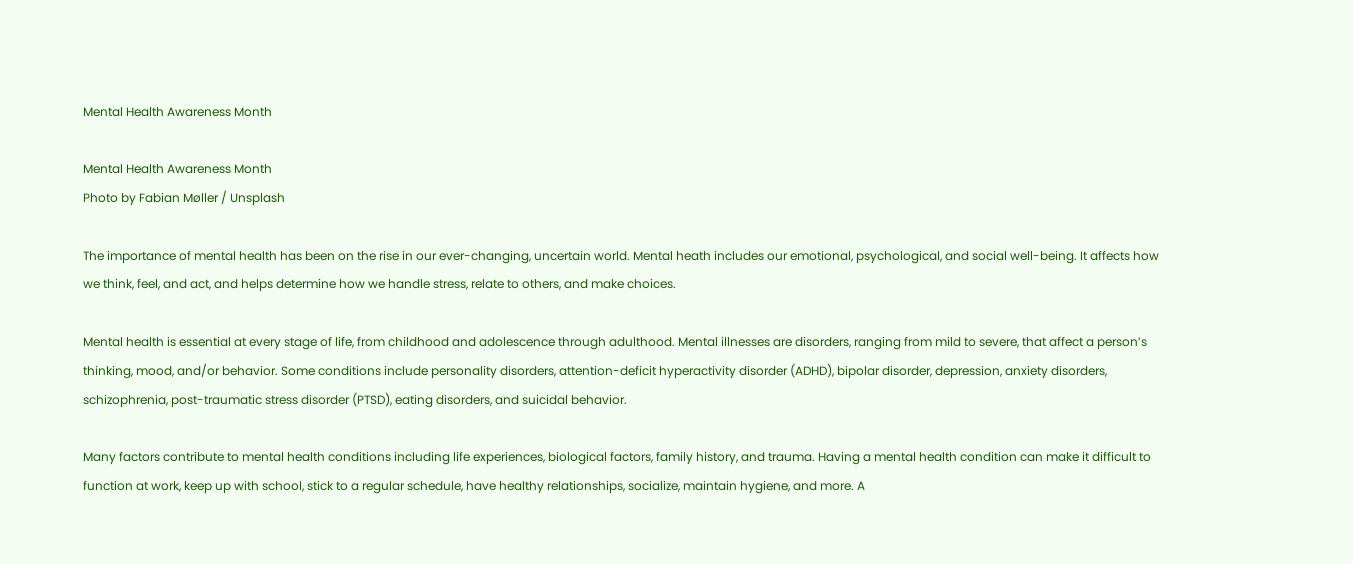Mental Health Awareness Month

Mental Health Awareness Month
Photo by Fabian Møller / Unsplash

The importance of mental health has been on the rise in our ever-changing, uncertain world. Mental heath includes our emotional, psychological, and social well-being. It affects how we think, feel, and act, and helps determine how we handle stress, relate to others, and make choices.

Mental health is essential at every stage of life, from childhood and adolescence through adulthood. Mental illnesses are disorders, ranging from mild to severe, that affect a person’s thinking, mood, and/or behavior. Some conditions include personality disorders, attention-deficit hyperactivity disorder (ADHD), bipolar disorder, depression, anxiety disorders, schizophrenia, post-traumatic stress disorder (PTSD), eating disorders, and suicidal behavior.

Many factors contribute to mental health conditions including life experiences, biological factors, family history, and trauma. Having a mental health condition can make it difficult to function at work, keep up with school, stick to a regular schedule, have healthy relationships, socialize, maintain hygiene, and more. A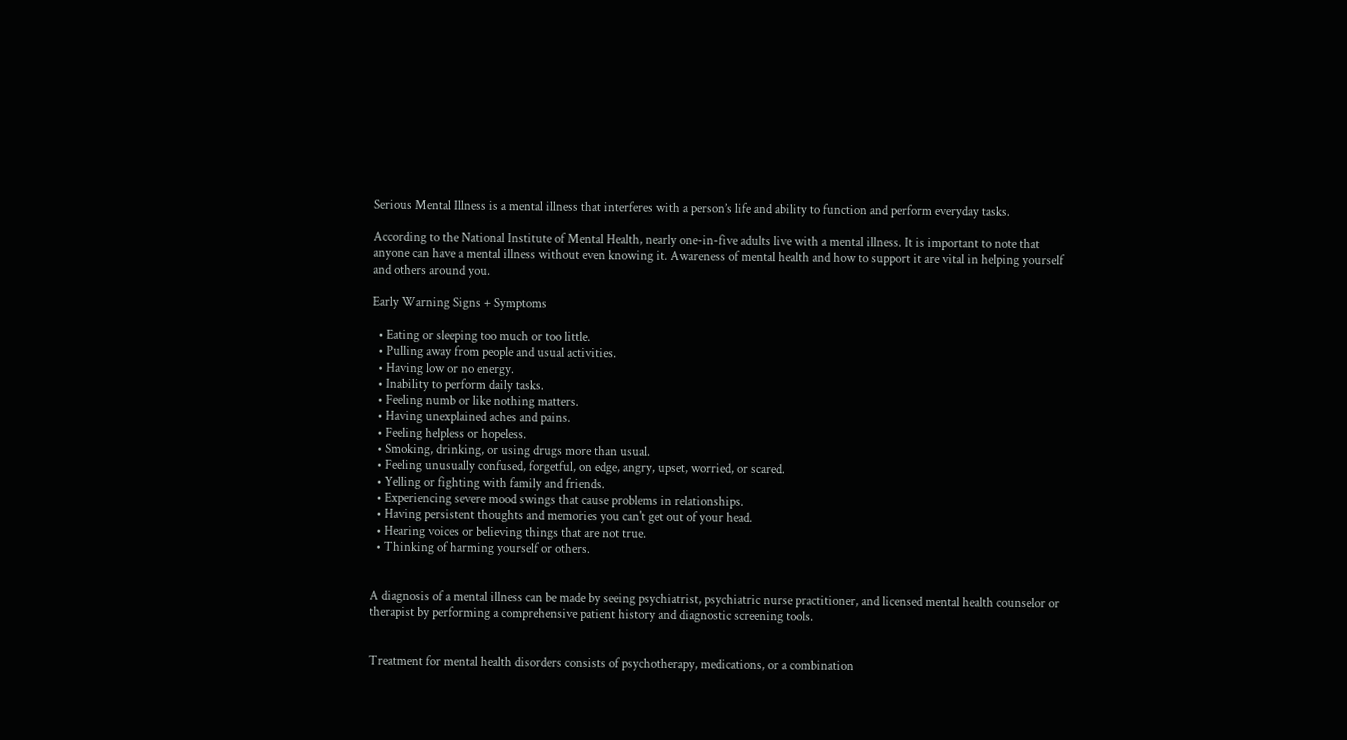Serious Mental Illness is a mental illness that interferes with a person’s life and ability to function and perform everyday tasks.

According to the National Institute of Mental Health, nearly one-in-five adults live with a mental illness. It is important to note that anyone can have a mental illness without even knowing it. Awareness of mental health and how to support it are vital in helping yourself and others around you.

Early Warning Signs + Symptoms

  • Eating or sleeping too much or too little.
  • Pulling away from people and usual activities.
  • Having low or no energy.
  • Inability to perform daily tasks.
  • Feeling numb or like nothing matters.
  • Having unexplained aches and pains.
  • Feeling helpless or hopeless.
  • Smoking, drinking, or using drugs more than usual.
  • Feeling unusually confused, forgetful, on edge, angry, upset, worried, or scared.
  • Yelling or fighting with family and friends.
  • Experiencing severe mood swings that cause problems in relationships.
  • Having persistent thoughts and memories you can't get out of your head.
  • Hearing voices or believing things that are not true.
  • Thinking of harming yourself or others.


A diagnosis of a mental illness can be made by seeing psychiatrist, psychiatric nurse practitioner, and licensed mental health counselor or therapist by performing a comprehensive patient history and diagnostic screening tools.


Treatment for mental health disorders consists of psychotherapy, medications, or a combination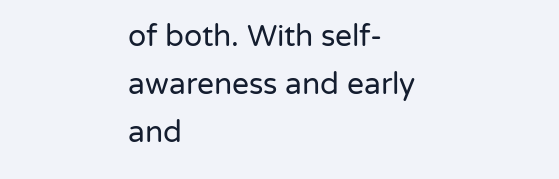of both. With self-awareness and early and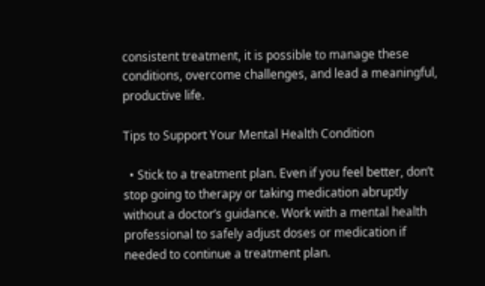consistent treatment, it is possible to manage these conditions, overcome challenges, and lead a meaningful, productive life.

Tips to Support Your Mental Health Condition

  • Stick to a treatment plan. Even if you feel better, don’t stop going to therapy or taking medication abruptly without a doctor’s guidance. Work with a mental health professional to safely adjust doses or medication if needed to continue a treatment plan.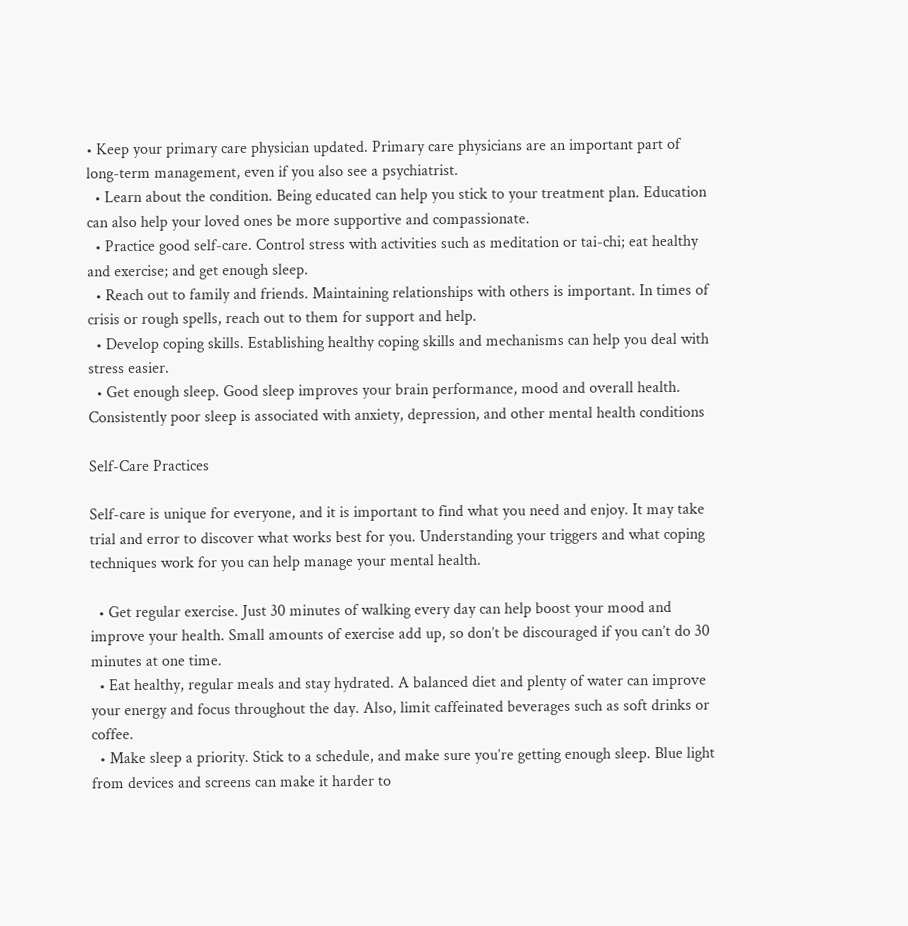• Keep your primary care physician updated. Primary care physicians are an important part of long-term management, even if you also see a psychiatrist.
  • Learn about the condition. Being educated can help you stick to your treatment plan. Education can also help your loved ones be more supportive and compassionate.
  • Practice good self-care. Control stress with activities such as meditation or tai-chi; eat healthy and exercise; and get enough sleep.
  • Reach out to family and friends. Maintaining relationships with others is important. In times of crisis or rough spells, reach out to them for support and help.
  • Develop coping skills. Establishing healthy coping skills and mechanisms can help you deal with stress easier.
  • Get enough sleep. Good sleep improves your brain performance, mood and overall health. Consistently poor sleep is associated with anxiety, depression, and other mental health conditions

Self-Care Practices

Self-care is unique for everyone, and it is important to find what you need and enjoy. It may take trial and error to discover what works best for you. Understanding your triggers and what coping techniques work for you can help manage your mental health.

  • Get regular exercise. Just 30 minutes of walking every day can help boost your mood and improve your health. Small amounts of exercise add up, so don’t be discouraged if you can’t do 30 minutes at one time.
  • Eat healthy, regular meals and stay hydrated. A balanced diet and plenty of water can improve your energy and focus throughout the day. Also, limit caffeinated beverages such as soft drinks or coffee.
  • Make sleep a priority. Stick to a schedule, and make sure you’re getting enough sleep. Blue light from devices and screens can make it harder to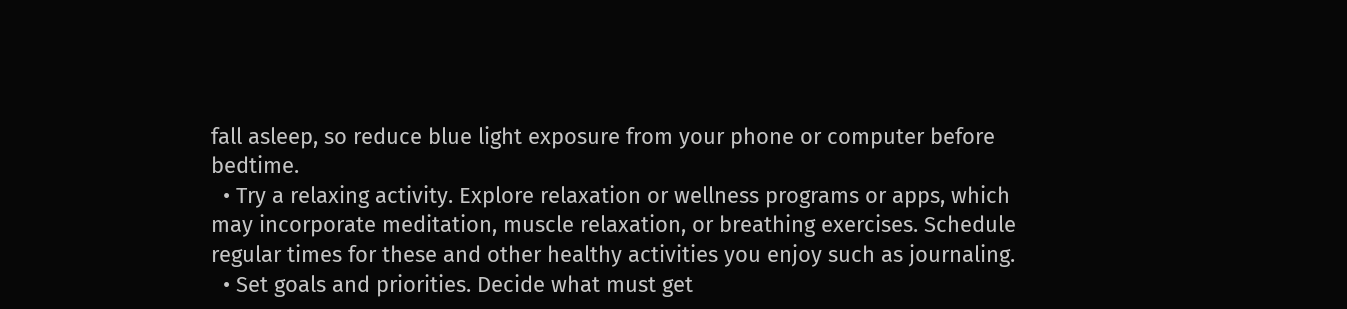fall asleep, so reduce blue light exposure from your phone or computer before bedtime.
  • Try a relaxing activity. Explore relaxation or wellness programs or apps, which may incorporate meditation, muscle relaxation, or breathing exercises. Schedule regular times for these and other healthy activities you enjoy such as journaling.
  • Set goals and priorities. Decide what must get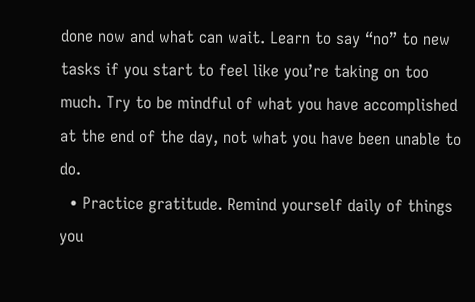done now and what can wait. Learn to say “no” to new tasks if you start to feel like you’re taking on too much. Try to be mindful of what you have accomplished at the end of the day, not what you have been unable to do.
  • Practice gratitude. Remind yourself daily of things you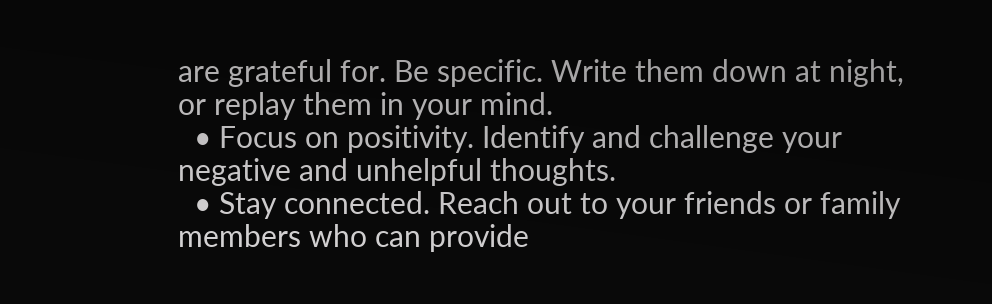are grateful for. Be specific. Write them down at night, or replay them in your mind.
  • Focus on positivity. Identify and challenge your negative and unhelpful thoughts.
  • Stay connected. Reach out to your friends or family members who can provide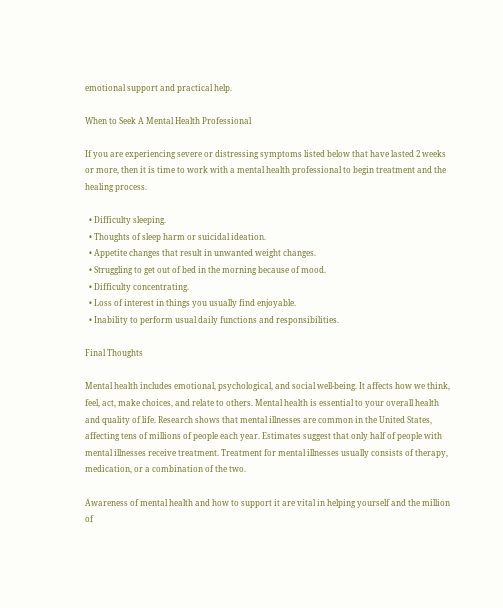emotional support and practical help.

When to Seek A Mental Health Professional

If you are experiencing severe or distressing symptoms listed below that have lasted 2 weeks or more, then it is time to work with a mental health professional to begin treatment and the healing process.

  • Difficulty sleeping.
  • Thoughts of sleep harm or suicidal ideation.
  • Appetite changes that result in unwanted weight changes.
  • Struggling to get out of bed in the morning because of mood.
  • Difficulty concentrating.
  • Loss of interest in things you usually find enjoyable.
  • Inability to perform usual daily functions and responsibilities.

Final Thoughts

Mental health includes emotional, psychological, and social well-being. It affects how we think, feel, act, make choices, and relate to others. Mental health is essential to your overall health and quality of life. Research shows that mental illnesses are common in the United States, affecting tens of millions of people each year. Estimates suggest that only half of people with mental illnesses receive treatment. Treatment for mental illnesses usually consists of therapy, medication, or a combination of the two.

Awareness of mental health and how to support it are vital in helping yourself and the million of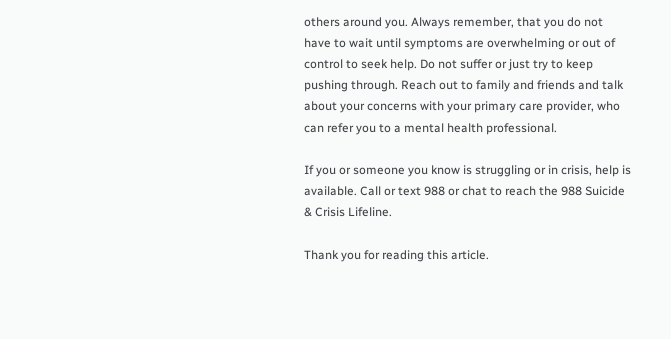others around you. Always remember, that you do not have to wait until symptoms are overwhelming or out of control to seek help. Do not suffer or just try to keep pushing through. Reach out to family and friends and talk about your concerns with your primary care provider, who can refer you to a mental health professional.

If you or someone you know is struggling or in crisis, help is available. Call or text 988 or chat to reach the 988 Suicide & Crisis Lifeline.

Thank you for reading this article.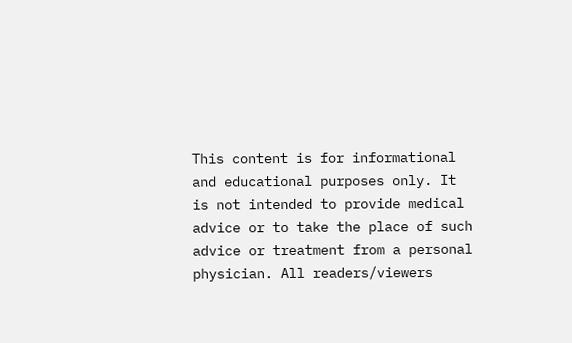This content is for informational and educational purposes only. It is not intended to provide medical advice or to take the place of such advice or treatment from a personal physician. All readers/viewers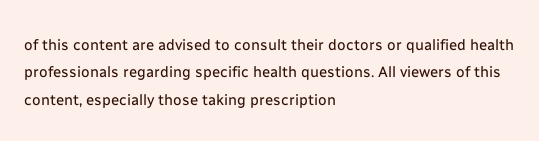of this content are advised to consult their doctors or qualified health professionals regarding specific health questions. All viewers of this content, especially those taking prescription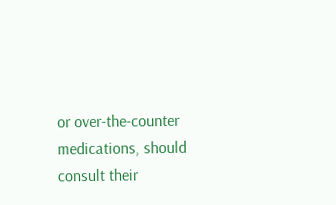or over-the-counter medications, should consult their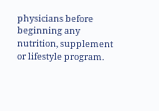physicians before beginning any nutrition, supplement or lifestyle program.